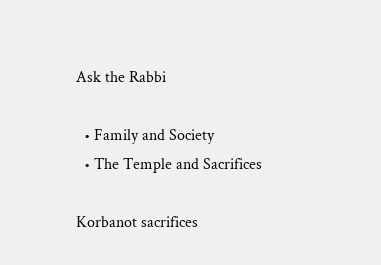Ask the Rabbi

  • Family and Society
  • The Temple and Sacrifices

Korbanot sacrifices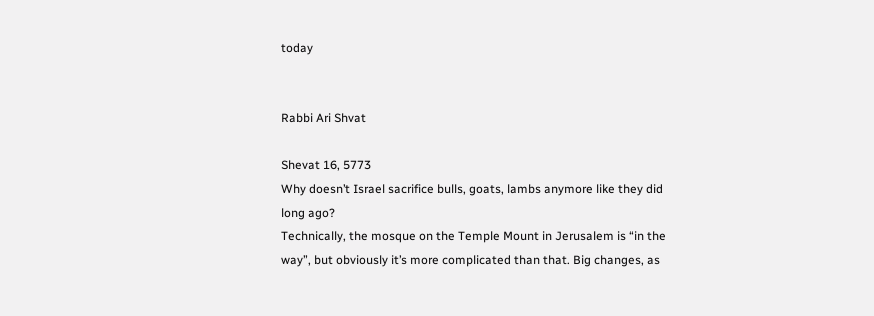today


Rabbi Ari Shvat

Shevat 16, 5773
Why doesn’t Israel sacrifice bulls, goats, lambs anymore like they did long ago?
Technically, the mosque on the Temple Mount in Jerusalem is “in the way”, but obviously it’s more complicated than that. Big changes, as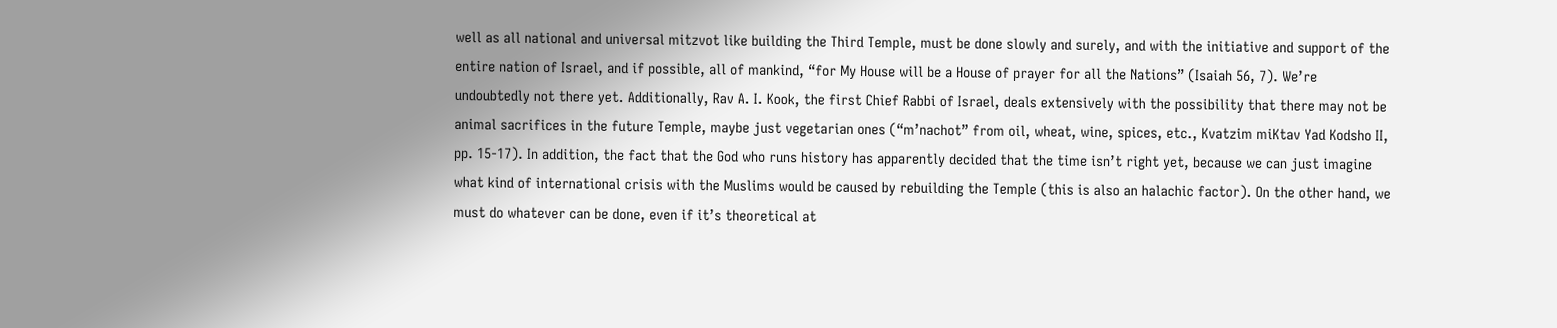well as all national and universal mitzvot like building the Third Temple, must be done slowly and surely, and with the initiative and support of the entire nation of Israel, and if possible, all of mankind, “for My House will be a House of prayer for all the Nations” (Isaiah 56, 7). We’re undoubtedly not there yet. Additionally, Rav A. I. Kook, the first Chief Rabbi of Israel, deals extensively with the possibility that there may not be animal sacrifices in the future Temple, maybe just vegetarian ones (“m’nachot” from oil, wheat, wine, spices, etc., Kvatzim miKtav Yad Kodsho II, pp. 15-17). In addition, the fact that the God who runs history has apparently decided that the time isn’t right yet, because we can just imagine what kind of international crisis with the Muslims would be caused by rebuilding the Temple (this is also an halachic factor). On the other hand, we must do whatever can be done, even if it’s theoretical at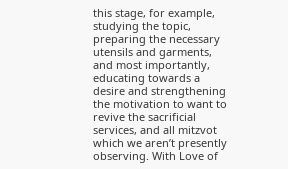this stage, for example, studying the topic, preparing the necessary utensils and garments, and most importantly, educating towards a desire and strengthening the motivation to want to revive the sacrificial services, and all mitzvot which we aren’t presently observing. With Love of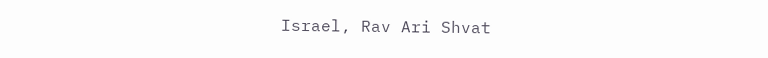Israel, Rav Ari Shvat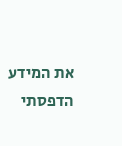את המידע הדפסתי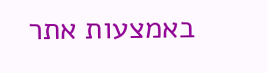באמצעות אתר